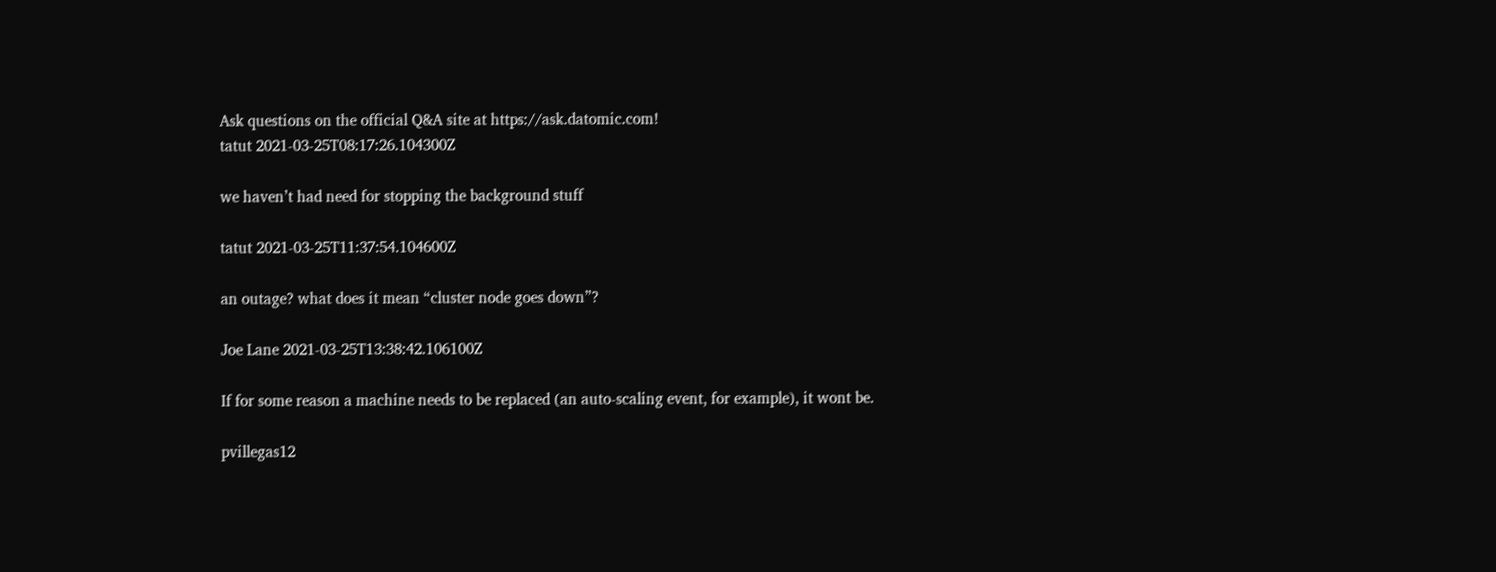Ask questions on the official Q&A site at https://ask.datomic.com!
tatut 2021-03-25T08:17:26.104300Z

we haven’t had need for stopping the background stuff

tatut 2021-03-25T11:37:54.104600Z

an outage? what does it mean “cluster node goes down”?

Joe Lane 2021-03-25T13:38:42.106100Z

If for some reason a machine needs to be replaced (an auto-scaling event, for example), it wont be.

pvillegas12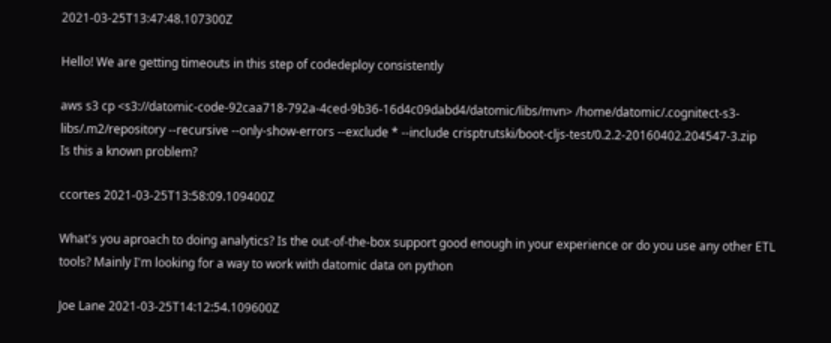2021-03-25T13:47:48.107300Z

Hello! We are getting timeouts in this step of codedeploy consistently

aws s3 cp <s3://datomic-code-92caa718-792a-4ced-9b36-16d4c09dabd4/datomic/libs/mvn> /home/datomic/.cognitect-s3-libs/.m2/repository --recursive --only-show-errors --exclude * --include crisptrutski/boot-cljs-test/0.2.2-20160402.204547-3.zip
Is this a known problem?

ccortes 2021-03-25T13:58:09.109400Z

What's you aproach to doing analytics? Is the out-of-the-box support good enough in your experience or do you use any other ETL tools? Mainly I'm looking for a way to work with datomic data on python

Joe Lane 2021-03-25T14:12:54.109600Z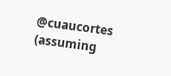@cuaucortes (assuming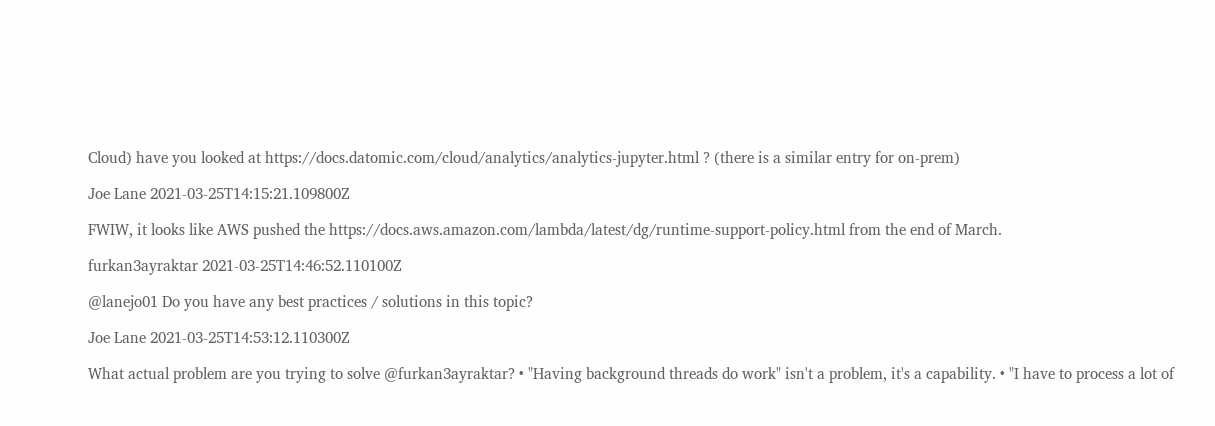Cloud) have you looked at https://docs.datomic.com/cloud/analytics/analytics-jupyter.html ? (there is a similar entry for on-prem)

Joe Lane 2021-03-25T14:15:21.109800Z

FWIW, it looks like AWS pushed the https://docs.aws.amazon.com/lambda/latest/dg/runtime-support-policy.html from the end of March.

furkan3ayraktar 2021-03-25T14:46:52.110100Z

@lanejo01 Do you have any best practices / solutions in this topic?

Joe Lane 2021-03-25T14:53:12.110300Z

What actual problem are you trying to solve @furkan3ayraktar? • "Having background threads do work" isn't a problem, it's a capability. • "I have to process a lot of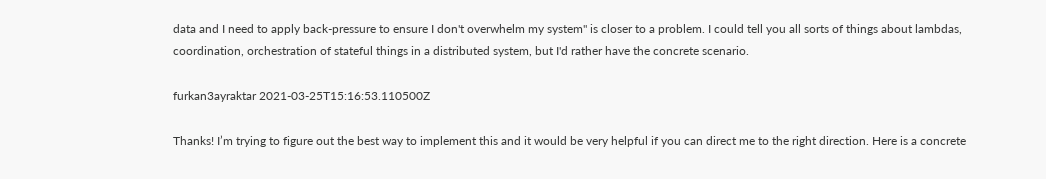data and I need to apply back-pressure to ensure I don't overwhelm my system" is closer to a problem. I could tell you all sorts of things about lambdas, coordination, orchestration of stateful things in a distributed system, but I'd rather have the concrete scenario.

furkan3ayraktar 2021-03-25T15:16:53.110500Z

Thanks! I’m trying to figure out the best way to implement this and it would be very helpful if you can direct me to the right direction. Here is a concrete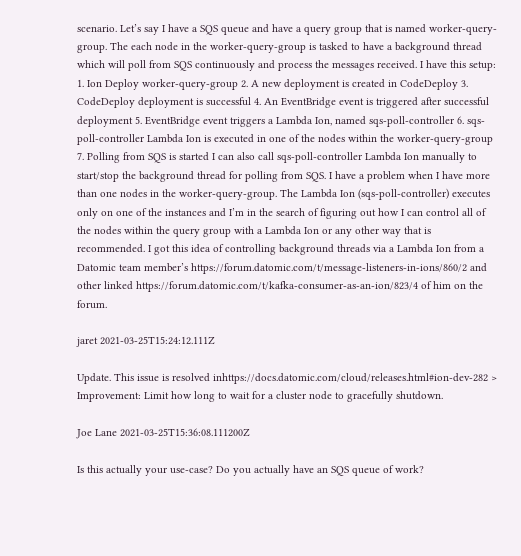scenario. Let’s say I have a SQS queue and have a query group that is named worker-query-group. The each node in the worker-query-group is tasked to have a background thread which will poll from SQS continuously and process the messages received. I have this setup: 1. Ion Deploy worker-query-group 2. A new deployment is created in CodeDeploy 3. CodeDeploy deployment is successful 4. An EventBridge event is triggered after successful deployment 5. EventBridge event triggers a Lambda Ion, named sqs-poll-controller 6. sqs-poll-controller Lambda Ion is executed in one of the nodes within the worker-query-group 7. Polling from SQS is started I can also call sqs-poll-controller Lambda Ion manually to start/stop the background thread for polling from SQS. I have a problem when I have more than one nodes in the worker-query-group. The Lambda Ion (sqs-poll-controller) executes only on one of the instances and I’m in the search of figuring out how I can control all of the nodes within the query group with a Lambda Ion or any other way that is recommended. I got this idea of controlling background threads via a Lambda Ion from a Datomic team member’s https://forum.datomic.com/t/message-listeners-in-ions/860/2 and other linked https://forum.datomic.com/t/kafka-consumer-as-an-ion/823/4 of him on the forum.

jaret 2021-03-25T15:24:12.111Z

Update. This issue is resolved inhttps://docs.datomic.com/cloud/releases.html#ion-dev-282 > Improvement: Limit how long to wait for a cluster node to gracefully shutdown.

Joe Lane 2021-03-25T15:36:08.111200Z

Is this actually your use-case? Do you actually have an SQS queue of work?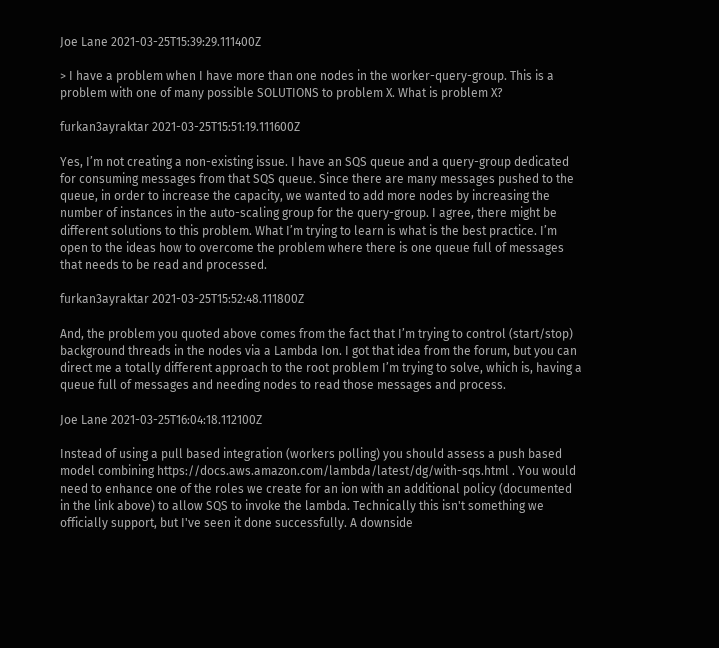Joe Lane 2021-03-25T15:39:29.111400Z

> I have a problem when I have more than one nodes in the worker-query-group. This is a problem with one of many possible SOLUTIONS to problem X. What is problem X?

furkan3ayraktar 2021-03-25T15:51:19.111600Z

Yes, I’m not creating a non-existing issue. I have an SQS queue and a query-group dedicated for consuming messages from that SQS queue. Since there are many messages pushed to the queue, in order to increase the capacity, we wanted to add more nodes by increasing the number of instances in the auto-scaling group for the query-group. I agree, there might be different solutions to this problem. What I’m trying to learn is what is the best practice. I’m open to the ideas how to overcome the problem where there is one queue full of messages that needs to be read and processed.

furkan3ayraktar 2021-03-25T15:52:48.111800Z

And, the problem you quoted above comes from the fact that I’m trying to control (start/stop) background threads in the nodes via a Lambda Ion. I got that idea from the forum, but you can direct me a totally different approach to the root problem I’m trying to solve, which is, having a queue full of messages and needing nodes to read those messages and process.

Joe Lane 2021-03-25T16:04:18.112100Z

Instead of using a pull based integration (workers polling) you should assess a push based model combining https://docs.aws.amazon.com/lambda/latest/dg/with-sqs.html . You would need to enhance one of the roles we create for an ion with an additional policy (documented in the link above) to allow SQS to invoke the lambda. Technically this isn't something we officially support, but I've seen it done successfully. A downside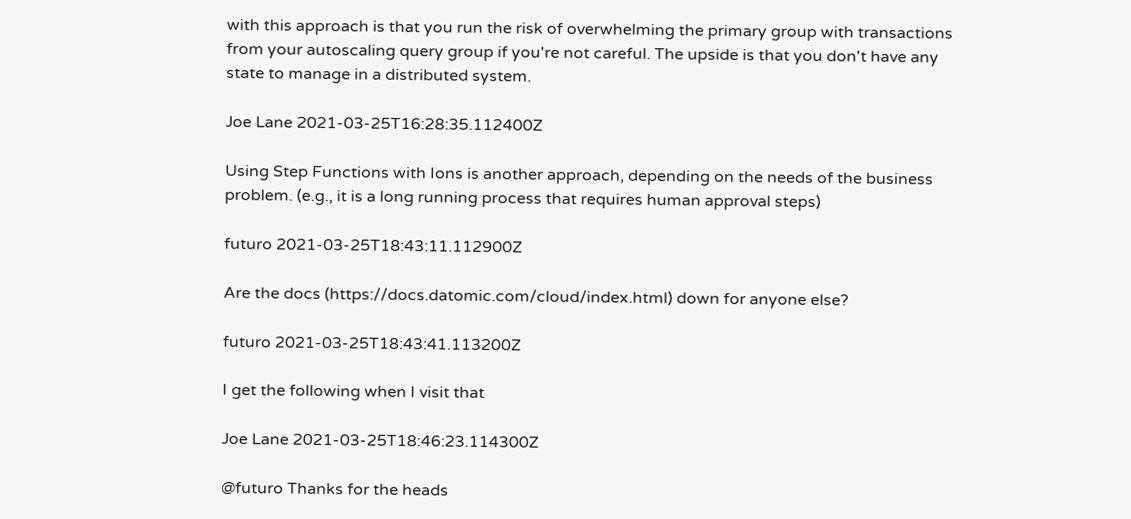with this approach is that you run the risk of overwhelming the primary group with transactions from your autoscaling query group if you're not careful. The upside is that you don't have any state to manage in a distributed system.

Joe Lane 2021-03-25T16:28:35.112400Z

Using Step Functions with Ions is another approach, depending on the needs of the business problem. (e.g., it is a long running process that requires human approval steps)

futuro 2021-03-25T18:43:11.112900Z

Are the docs (https://docs.datomic.com/cloud/index.html) down for anyone else?

futuro 2021-03-25T18:43:41.113200Z

I get the following when I visit that

Joe Lane 2021-03-25T18:46:23.114300Z

@futuro Thanks for the heads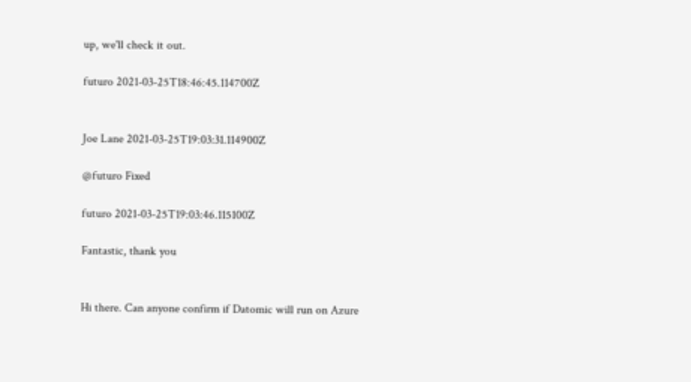up, we'll check it out.

futuro 2021-03-25T18:46:45.114700Z


Joe Lane 2021-03-25T19:03:31.114900Z

@futuro Fixed

futuro 2021-03-25T19:03:46.115100Z

Fantastic, thank you


Hi there. Can anyone confirm if Datomic will run on Azure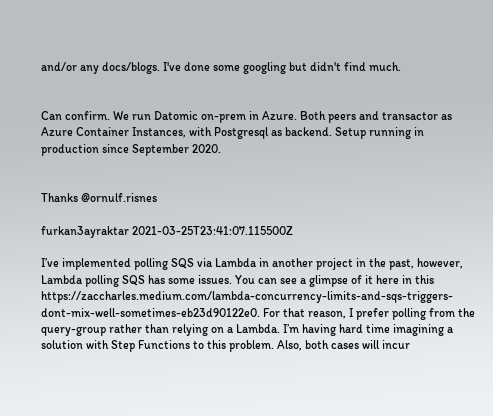and/or any docs/blogs. I've done some googling but didn't find much.


Can confirm. We run Datomic on-prem in Azure. Both peers and transactor as Azure Container Instances, with Postgresql as backend. Setup running in production since September 2020.


Thanks @ornulf.risnes

furkan3ayraktar 2021-03-25T23:41:07.115500Z

I’ve implemented polling SQS via Lambda in another project in the past, however, Lambda polling SQS has some issues. You can see a glimpse of it here in this https://zaccharles.medium.com/lambda-concurrency-limits-and-sqs-triggers-dont-mix-well-sometimes-eb23d90122e0. For that reason, I prefer polling from the query-group rather than relying on a Lambda. I’m having hard time imagining a solution with Step Functions to this problem. Also, both cases will incur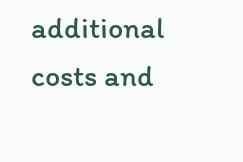additional costs and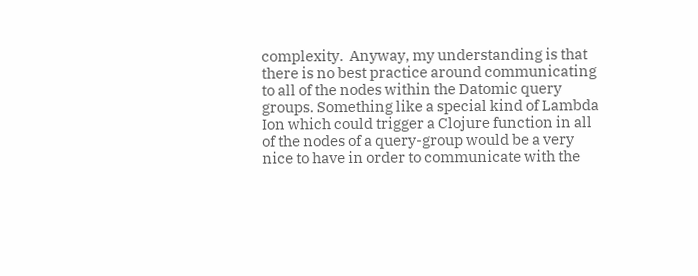complexity.  Anyway, my understanding is that there is no best practice around communicating to all of the nodes within the Datomic query groups. Something like a special kind of Lambda Ion which could trigger a Clojure function in all of the nodes of a query-group would be a very nice to have in order to communicate with the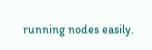running nodes easily.